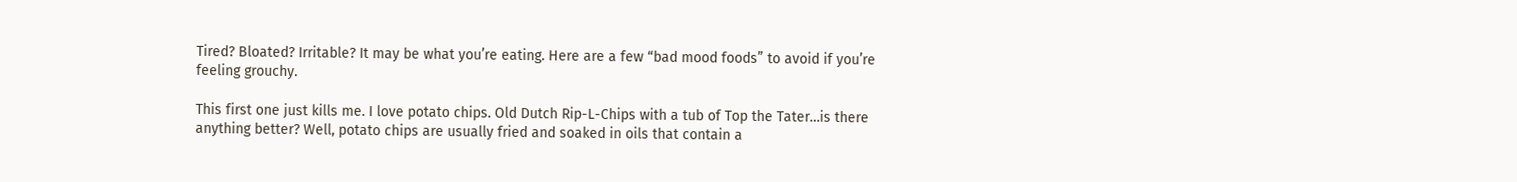Tired? Bloated? Irritable? It may be what you’re eating. Here are a few “bad mood foods” to avoid if you’re feeling grouchy.

This first one just kills me. I love potato chips. Old Dutch Rip-L-Chips with a tub of Top the Tater…is there anything better? Well, potato chips are usually fried and soaked in oils that contain a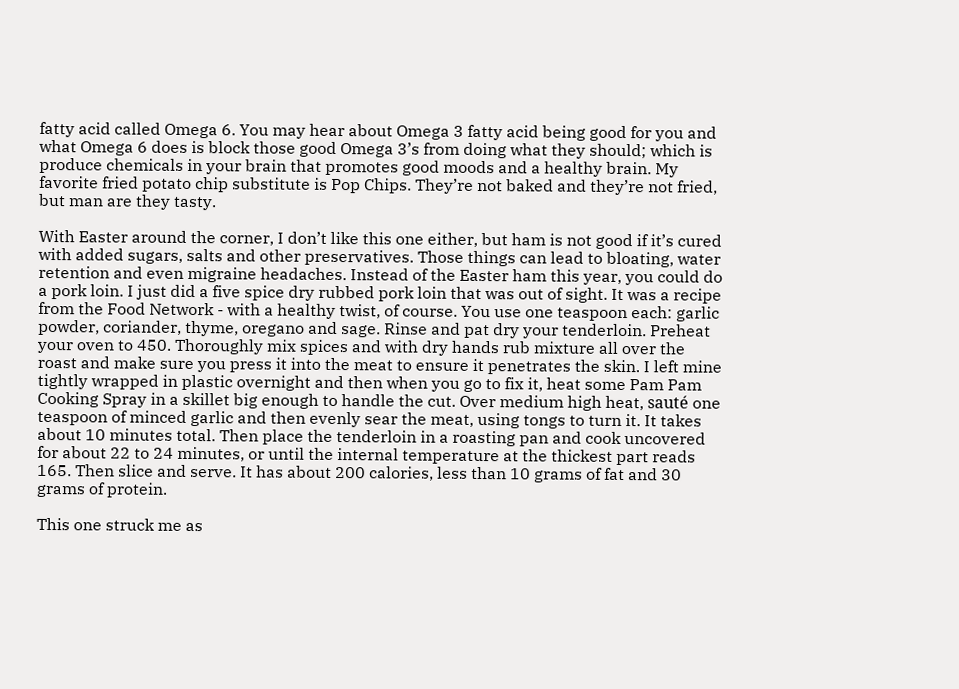fatty acid called Omega 6. You may hear about Omega 3 fatty acid being good for you and what Omega 6 does is block those good Omega 3’s from doing what they should; which is produce chemicals in your brain that promotes good moods and a healthy brain. My favorite fried potato chip substitute is Pop Chips. They’re not baked and they’re not fried, but man are they tasty.

With Easter around the corner, I don’t like this one either, but ham is not good if it’s cured with added sugars, salts and other preservatives. Those things can lead to bloating, water retention and even migraine headaches. Instead of the Easter ham this year, you could do a pork loin. I just did a five spice dry rubbed pork loin that was out of sight. It was a recipe from the Food Network - with a healthy twist, of course. You use one teaspoon each: garlic powder, coriander, thyme, oregano and sage. Rinse and pat dry your tenderloin. Preheat your oven to 450. Thoroughly mix spices and with dry hands rub mixture all over the roast and make sure you press it into the meat to ensure it penetrates the skin. I left mine tightly wrapped in plastic overnight and then when you go to fix it, heat some Pam Pam Cooking Spray in a skillet big enough to handle the cut. Over medium high heat, sauté one teaspoon of minced garlic and then evenly sear the meat, using tongs to turn it. It takes about 10 minutes total. Then place the tenderloin in a roasting pan and cook uncovered for about 22 to 24 minutes, or until the internal temperature at the thickest part reads 165. Then slice and serve. It has about 200 calories, less than 10 grams of fat and 30 grams of protein.

This one struck me as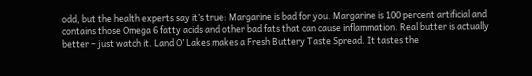odd, but the health experts say it’s true: Margarine is bad for you. Margarine is 100 percent artificial and contains those Omega 6 fatty acids and other bad fats that can cause inflammation. Real butter is actually better – just watch it. Land O’ Lakes makes a Fresh Buttery Taste Spread. It tastes the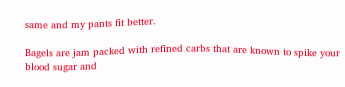same and my pants fit better.

Bagels are jam packed with refined carbs that are known to spike your blood sugar and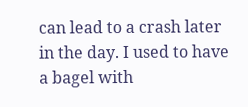can lead to a crash later in the day. I used to have a bagel with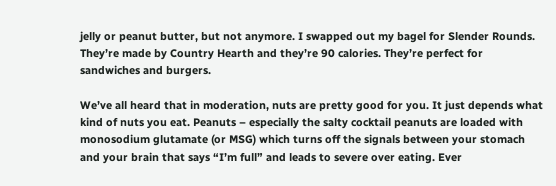jelly or peanut butter, but not anymore. I swapped out my bagel for Slender Rounds. They’re made by Country Hearth and they’re 90 calories. They’re perfect for sandwiches and burgers.

We’ve all heard that in moderation, nuts are pretty good for you. It just depends what kind of nuts you eat. Peanuts – especially the salty cocktail peanuts are loaded with monosodium glutamate (or MSG) which turns off the signals between your stomach and your brain that says “I’m full” and leads to severe over eating. Ever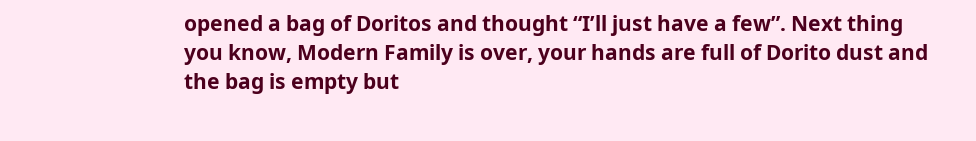opened a bag of Doritos and thought “I’ll just have a few”. Next thing you know, Modern Family is over, your hands are full of Dorito dust and the bag is empty but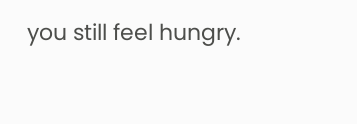you still feel hungry.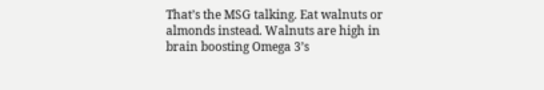That’s the MSG talking. Eat walnuts or almonds instead. Walnuts are high in brain boosting Omega 3’s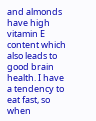and almonds have high vitamin E content which also leads to good brain health. I have a tendency to eat fast, so when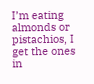I’m eating almonds or pistachios, I get the ones in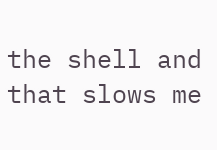the shell and that slows me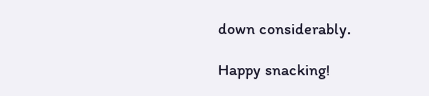down considerably.

Happy snacking!